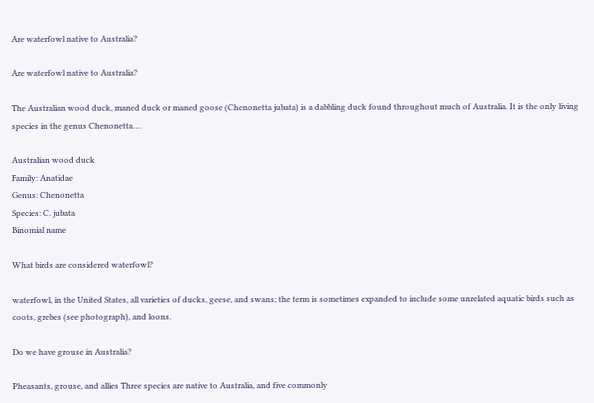Are waterfowl native to Australia?

Are waterfowl native to Australia?

The Australian wood duck, maned duck or maned goose (Chenonetta jubata) is a dabbling duck found throughout much of Australia. It is the only living species in the genus Chenonetta….

Australian wood duck
Family: Anatidae
Genus: Chenonetta
Species: C. jubata
Binomial name

What birds are considered waterfowl?

waterfowl, in the United States, all varieties of ducks, geese, and swans; the term is sometimes expanded to include some unrelated aquatic birds such as coots, grebes (see photograph), and loons.

Do we have grouse in Australia?

Pheasants, grouse, and allies Three species are native to Australia, and five commonly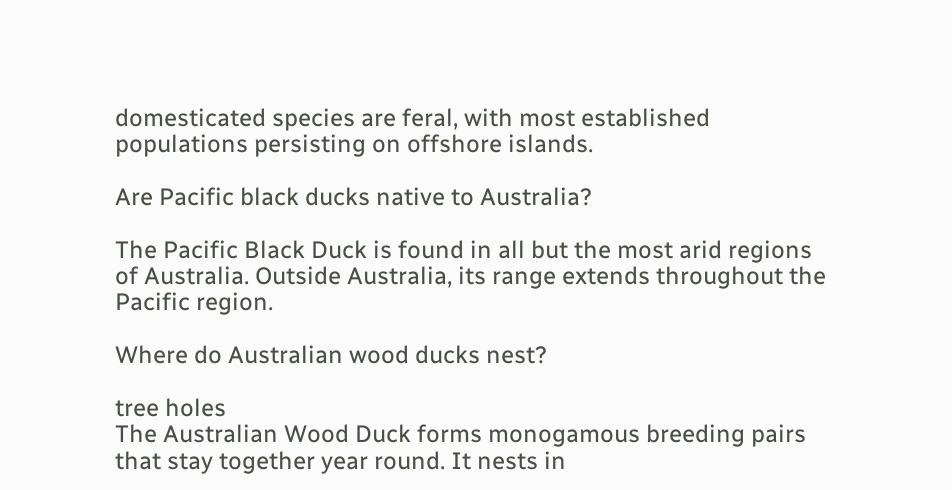domesticated species are feral, with most established populations persisting on offshore islands.

Are Pacific black ducks native to Australia?

The Pacific Black Duck is found in all but the most arid regions of Australia. Outside Australia, its range extends throughout the Pacific region.

Where do Australian wood ducks nest?

tree holes
The Australian Wood Duck forms monogamous breeding pairs that stay together year round. It nests in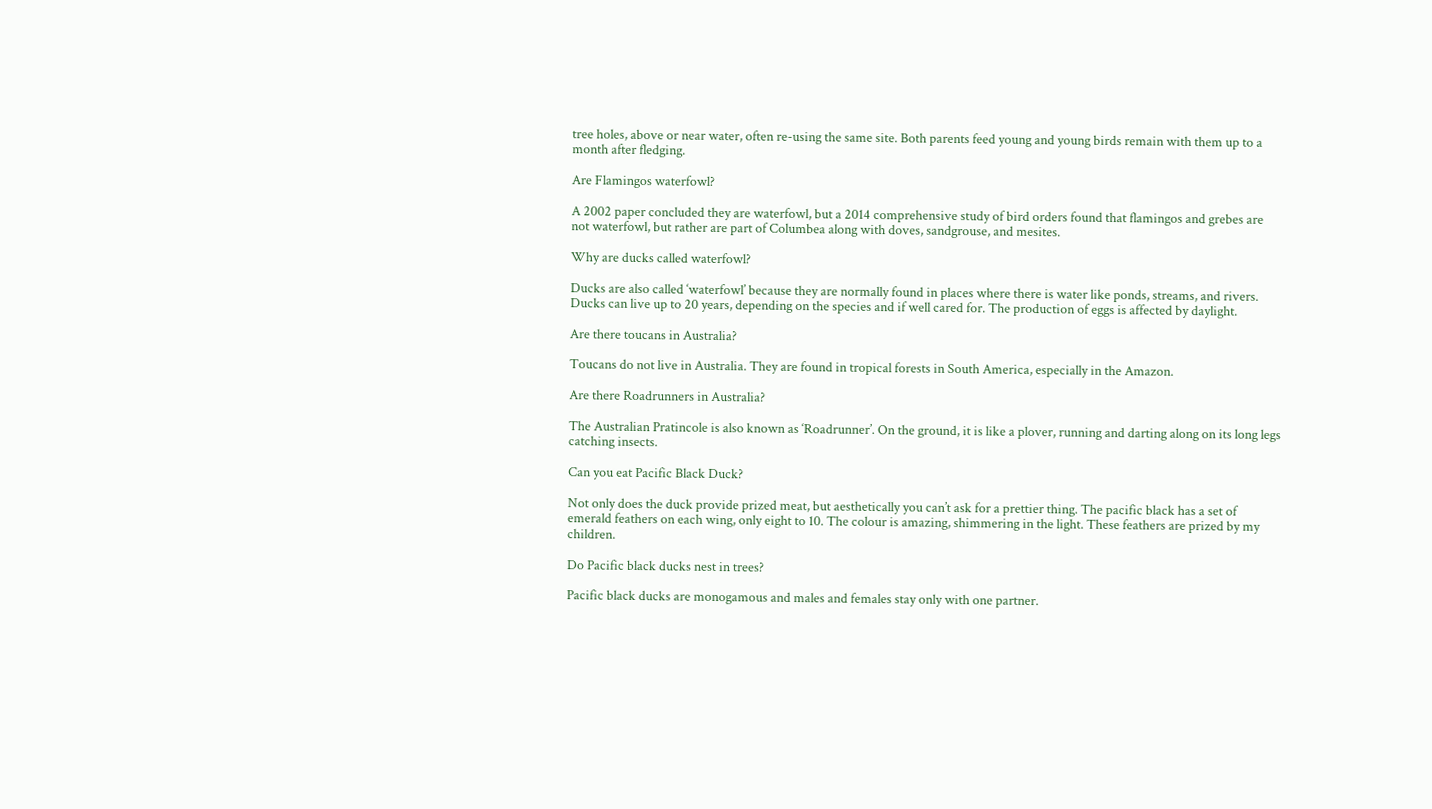tree holes, above or near water, often re-using the same site. Both parents feed young and young birds remain with them up to a month after fledging.

Are Flamingos waterfowl?

A 2002 paper concluded they are waterfowl, but a 2014 comprehensive study of bird orders found that flamingos and grebes are not waterfowl, but rather are part of Columbea along with doves, sandgrouse, and mesites.

Why are ducks called waterfowl?

Ducks are also called ‘waterfowl’ because they are normally found in places where there is water like ponds, streams, and rivers. Ducks can live up to 20 years, depending on the species and if well cared for. The production of eggs is affected by daylight.

Are there toucans in Australia?

Toucans do not live in Australia. They are found in tropical forests in South America, especially in the Amazon.

Are there Roadrunners in Australia?

The Australian Pratincole is also known as ‘Roadrunner’. On the ground, it is like a plover, running and darting along on its long legs catching insects.

Can you eat Pacific Black Duck?

Not only does the duck provide prized meat, but aesthetically you can’t ask for a prettier thing. The pacific black has a set of emerald feathers on each wing, only eight to 10. The colour is amazing, shimmering in the light. These feathers are prized by my children.

Do Pacific black ducks nest in trees?

Pacific black ducks are monogamous and males and females stay only with one partner.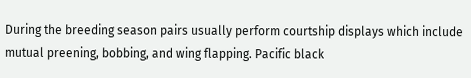During the breeding season pairs usually perform courtship displays which include mutual preening, bobbing, and wing flapping. Pacific black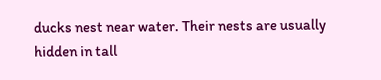ducks nest near water. Their nests are usually hidden in tall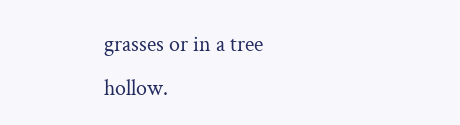grasses or in a tree hollow.